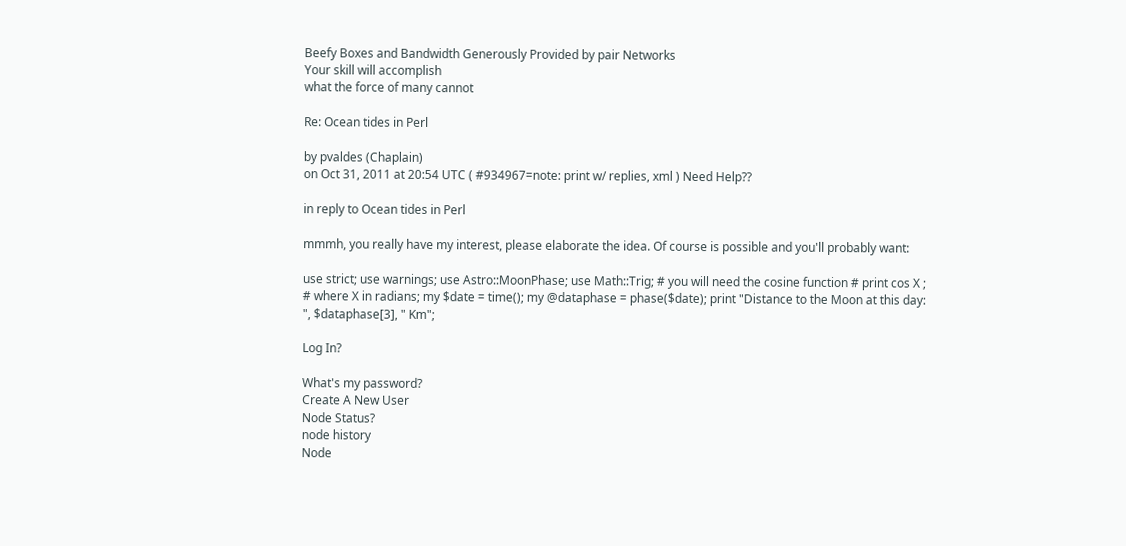Beefy Boxes and Bandwidth Generously Provided by pair Networks
Your skill will accomplish
what the force of many cannot

Re: Ocean tides in Perl

by pvaldes (Chaplain)
on Oct 31, 2011 at 20:54 UTC ( #934967=note: print w/ replies, xml ) Need Help??

in reply to Ocean tides in Perl

mmmh, you really have my interest, please elaborate the idea. Of course is possible and you'll probably want:

use strict; use warnings; use Astro::MoonPhase; use Math::Trig; # you will need the cosine function # print cos X ; # where X in radians; my $date = time(); my @dataphase = phase($date); print "Distance to the Moon at this day: ", $dataphase[3], " Km";

Log In?

What's my password?
Create A New User
Node Status?
node history
Node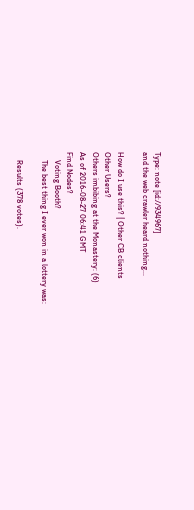Type: note [id://934967]
and the web crawler heard nothing...

How do I use this? | Other CB clients
Other Users?
Others imbibing at the Monastery: (6)
As of 2016-08-27 06:41 GMT
Find Nodes?
    Voting Booth?
    The best thing I ever won in a lottery was:

    Results (378 votes).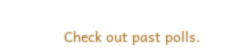Check out past polls.